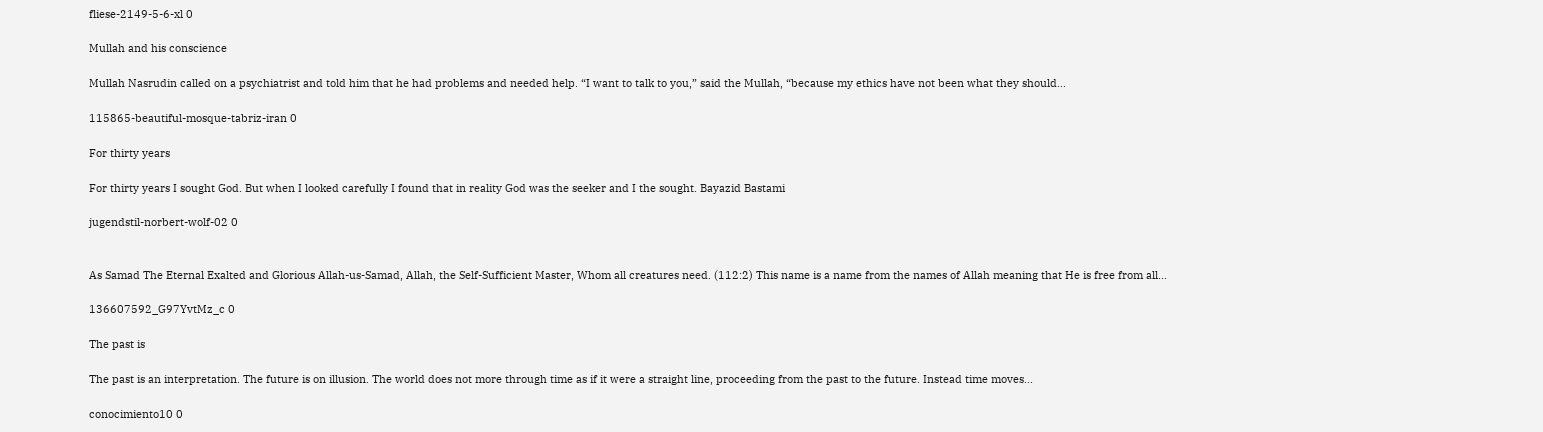fliese-2149-5-6-xl 0

Mullah and his conscience

Mullah Nasrudin called on a psychiatrist and told him that he had problems and needed help. “I want to talk to you,” said the Mullah, “because my ethics have not been what they should...

115865-beautiful-mosque-tabriz-iran 0

For thirty years

For thirty years I sought God. But when I looked carefully I found that in reality God was the seeker and I the sought. Bayazid Bastami

jugendstil-norbert-wolf-02 0


As Samad The Eternal Exalted and Glorious Allah-us-Samad, Allah, the Self-Sufficient Master, Whom all creatures need. (112:2) This name is a name from the names of Allah meaning that He is free from all...

136607592_G97YvtMz_c 0

The past is

The past is an interpretation. The future is on illusion. The world does not more through time as if it were a straight line, proceeding from the past to the future. Instead time moves...

conocimiento10 0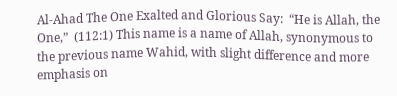Al-Ahad The One Exalted and Glorious Say:  “He is Allah, the One,”  (112:1) This name is a name of Allah, synonymous to the previous name Wahid, with slight difference and more emphasis on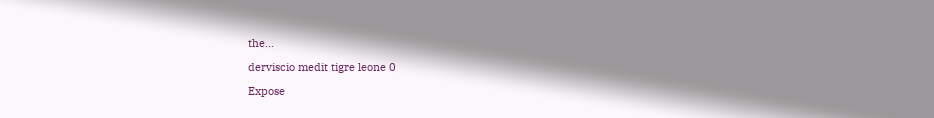the...

derviscio medit tigre leone 0

Expose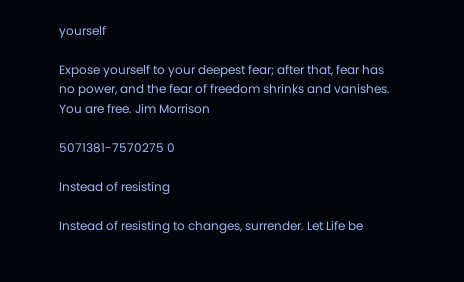yourself

Expose yourself to your deepest fear; after that, fear has no power, and the fear of freedom shrinks and vanishes. You are free. Jim Morrison

5071381-7570275 0

Instead of resisting

Instead of resisting to changes, surrender. Let Life be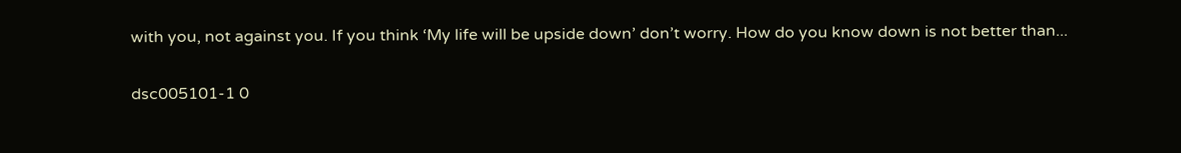with you, not against you. If you think ‘My life will be upside down’ don’t worry. How do you know down is not better than...

dsc005101-1 0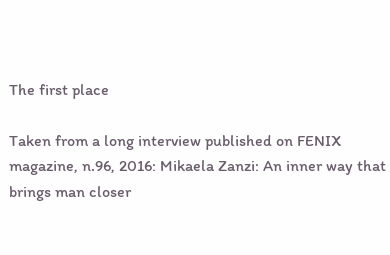The first place

Taken from a long interview published on FENIX magazine, n.96, 2016: Mikaela Zanzi: An inner way that brings man closer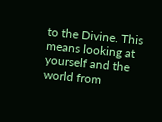to the Divine. This means looking at yourself and the world from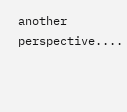another perspective....